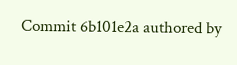Commit 6b101e2a authored by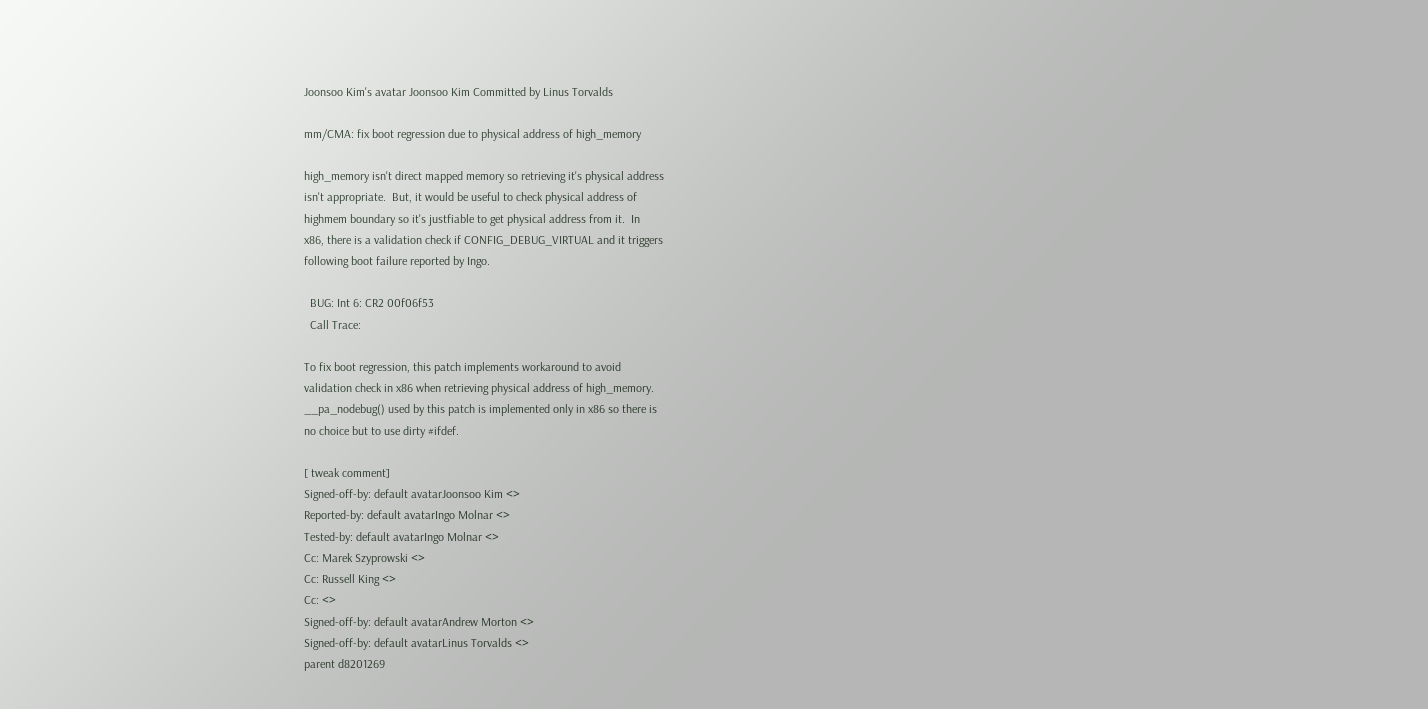Joonsoo Kim's avatar Joonsoo Kim Committed by Linus Torvalds

mm/CMA: fix boot regression due to physical address of high_memory

high_memory isn't direct mapped memory so retrieving it's physical address
isn't appropriate.  But, it would be useful to check physical address of
highmem boundary so it's justfiable to get physical address from it.  In
x86, there is a validation check if CONFIG_DEBUG_VIRTUAL and it triggers
following boot failure reported by Ingo.

  BUG: Int 6: CR2 00f06f53
  Call Trace:

To fix boot regression, this patch implements workaround to avoid
validation check in x86 when retrieving physical address of high_memory.
__pa_nodebug() used by this patch is implemented only in x86 so there is
no choice but to use dirty #ifdef.

[ tweak comment]
Signed-off-by: default avatarJoonsoo Kim <>
Reported-by: default avatarIngo Molnar <>
Tested-by: default avatarIngo Molnar <>
Cc: Marek Szyprowski <>
Cc: Russell King <>
Cc: <>
Signed-off-by: default avatarAndrew Morton <>
Signed-off-by: default avatarLinus Torvalds <>
parent d8201269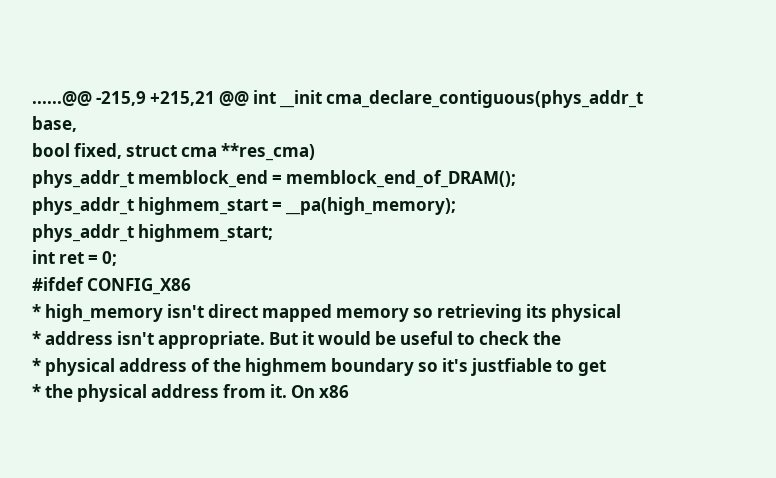......@@ -215,9 +215,21 @@ int __init cma_declare_contiguous(phys_addr_t base,
bool fixed, struct cma **res_cma)
phys_addr_t memblock_end = memblock_end_of_DRAM();
phys_addr_t highmem_start = __pa(high_memory);
phys_addr_t highmem_start;
int ret = 0;
#ifdef CONFIG_X86
* high_memory isn't direct mapped memory so retrieving its physical
* address isn't appropriate. But it would be useful to check the
* physical address of the highmem boundary so it's justfiable to get
* the physical address from it. On x86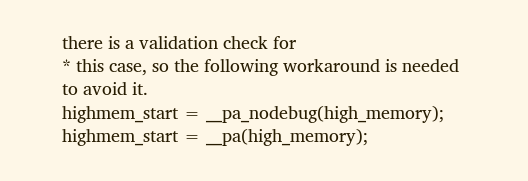there is a validation check for
* this case, so the following workaround is needed to avoid it.
highmem_start = __pa_nodebug(high_memory);
highmem_start = __pa(high_memory);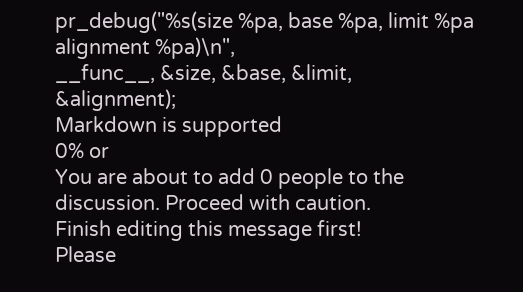pr_debug("%s(size %pa, base %pa, limit %pa alignment %pa)\n",
__func__, &size, &base, &limit, &alignment);
Markdown is supported
0% or
You are about to add 0 people to the discussion. Proceed with caution.
Finish editing this message first!
Please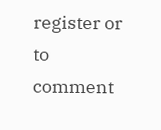register or to comment